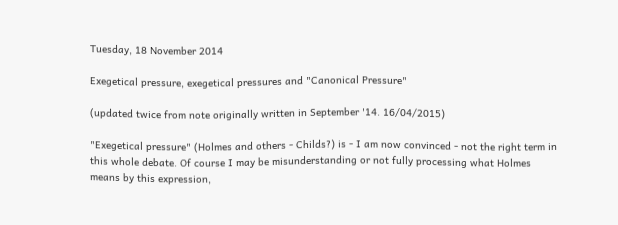Tuesday, 18 November 2014

Exegetical pressure, exegetical pressures and "Canonical Pressure"

(updated twice from note originally written in September '14. 16/04/2015)

"Exegetical pressure" (Holmes and others - Childs?) is - I am now convinced - not the right term in this whole debate. Of course I may be misunderstanding or not fully processing what Holmes means by this expression,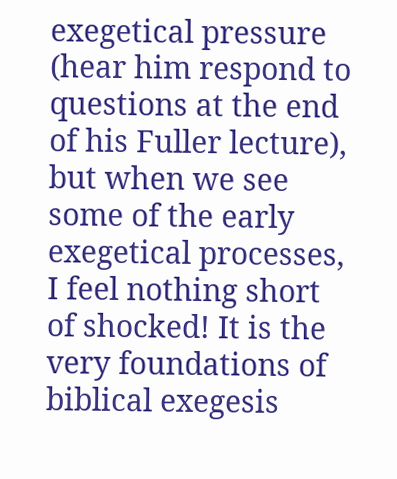exegetical pressure (hear him respond to questions at the end of his Fuller lecture), but when we see some of the early exegetical processes, I feel nothing short of shocked! It is the very foundations of biblical exegesis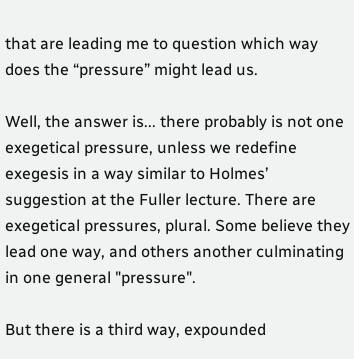that are leading me to question which way does the “pressure” might lead us.

Well, the answer is... there probably is not one exegetical pressure, unless we redefine exegesis in a way similar to Holmes’ suggestion at the Fuller lecture. There are exegetical pressures, plural. Some believe they lead one way, and others another culminating in one general "pressure".

But there is a third way, expounded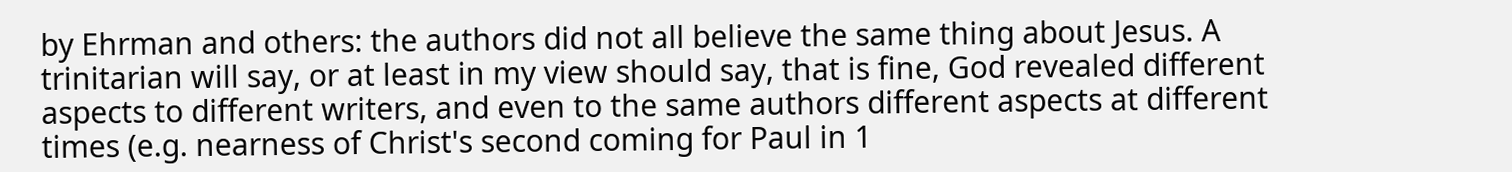by Ehrman and others: the authors did not all believe the same thing about Jesus. A trinitarian will say, or at least in my view should say, that is fine, God revealed different aspects to different writers, and even to the same authors different aspects at different times (e.g. nearness of Christ's second coming for Paul in 1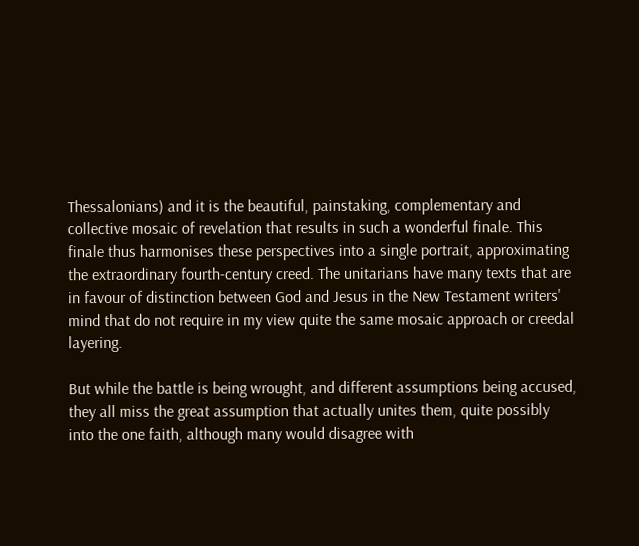Thessalonians) and it is the beautiful, painstaking, complementary and collective mosaic of revelation that results in such a wonderful finale. This finale thus harmonises these perspectives into a single portrait, approximating the extraordinary fourth-century creed. The unitarians have many texts that are in favour of distinction between God and Jesus in the New Testament writers' mind that do not require in my view quite the same mosaic approach or creedal layering.

But while the battle is being wrought, and different assumptions being accused, they all miss the great assumption that actually unites them, quite possibly into the one faith, although many would disagree with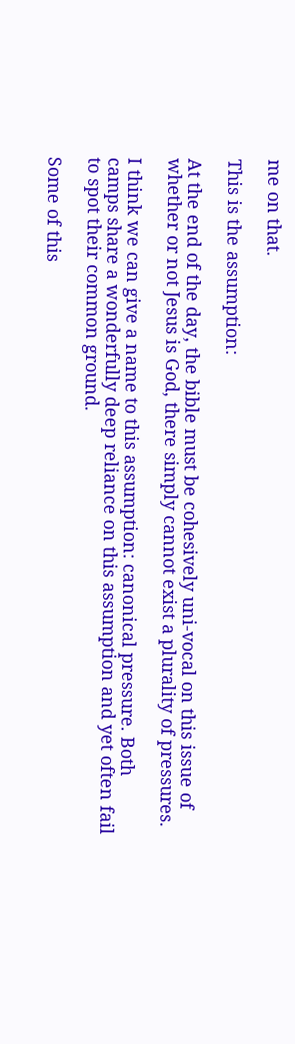me on that.

This is the assumption:

At the end of the day, the bible must be cohesively uni-vocal on this issue of whether or not Jesus is God, there simply cannot exist a plurality of pressures.

I think we can give a name to this assumption: canonical pressure. Both camps share a wonderfully deep reliance on this assumption and yet often fail to spot their common ground.

Some of this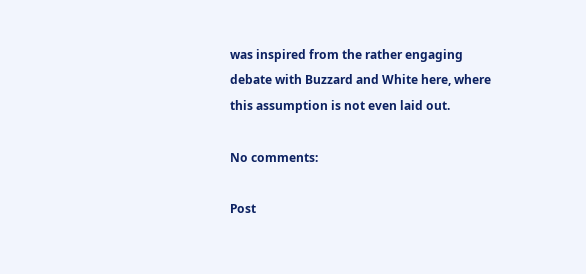was inspired from the rather engaging debate with Buzzard and White here, where this assumption is not even laid out.

No comments:

Post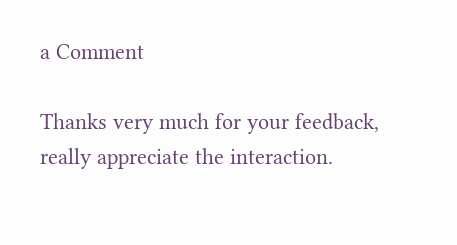a Comment

Thanks very much for your feedback, really appreciate the interaction.